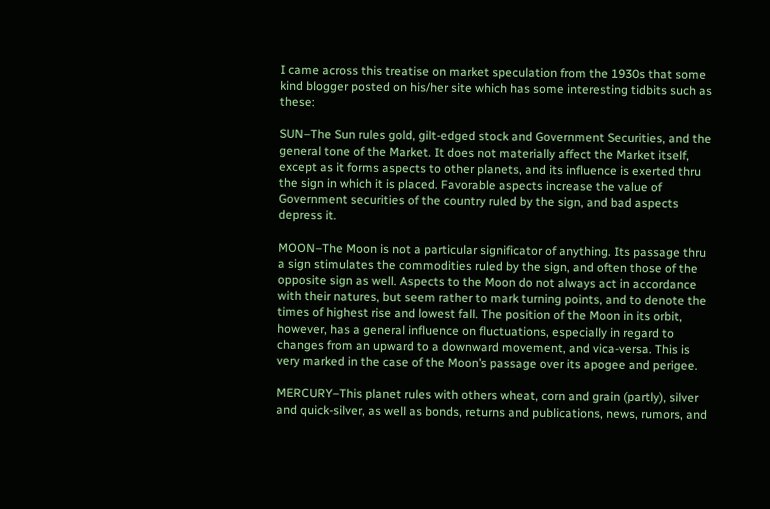I came across this treatise on market speculation from the 1930s that some kind blogger posted on his/her site which has some interesting tidbits such as these:

SUN–The Sun rules gold, gilt-edged stock and Government Securities, and the general tone of the Market. It does not materially affect the Market itself, except as it forms aspects to other planets, and its influence is exerted thru the sign in which it is placed. Favorable aspects increase the value of Government securities of the country ruled by the sign, and bad aspects depress it.

MOON–The Moon is not a particular significator of anything. Its passage thru a sign stimulates the commodities ruled by the sign, and often those of the opposite sign as well. Aspects to the Moon do not always act in accordance with their natures, but seem rather to mark turning points, and to denote the times of highest rise and lowest fall. The position of the Moon in its orbit, however, has a general influence on fluctuations, especially in regard to changes from an upward to a downward movement, and vica-versa. This is very marked in the case of the Moon’s passage over its apogee and perigee.

MERCURY–This planet rules with others wheat, corn and grain (partly), silver and quick-silver, as well as bonds, returns and publications, news, rumors, and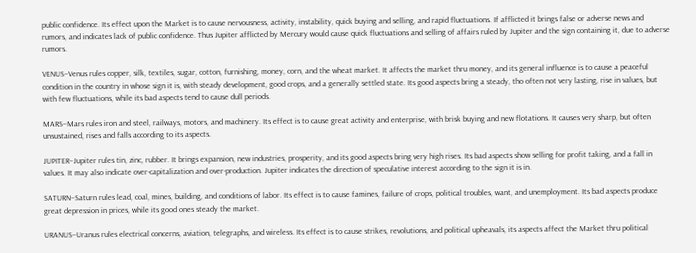public confidence. Its effect upon the Market is to cause nervousness, activity, instability, quick buying and selling, and rapid fluctuations. If afflicted it brings false or adverse news and rumors, and indicates lack of public confidence. Thus Jupiter afflicted by Mercury would cause quick fluctuations and selling of affairs ruled by Jupiter and the sign containing it, due to adverse rumors.

VENUS–Venus rules copper, silk, textiles, sugar, cotton, furnishing, money, corn, and the wheat market. It affects the market thru money, and its general influence is to cause a peaceful condition in the country in whose sign it is, with steady development, good crops, and a generally settled state. Its good aspects bring a steady, tho often not very lasting, rise in values, but with few fluctuations, while its bad aspects tend to cause dull periods.

MARS–Mars rules iron and steel, railways, motors, and machinery. Its effect is to cause great activity and enterprise, with brisk buying and new flotations. It causes very sharp, but often unsustained, rises and falls according to its aspects.

JUPITER–Jupiter rules tin, zinc, rubber. It brings expansion, new industries, prosperity, and its good aspects bring very high rises. Its bad aspects show selling for profit taking, and a fall in values. It may also indicate over-capitalization and over-production. Jupiter indicates the direction of speculative interest according to the sign it is in.

SATURN–Saturn rules lead, coal, mines, building, and conditions of labor. Its effect is to cause famines, failure of crops, political troubles, want, and unemployment. Its bad aspects produce great depression in prices, while its good ones steady the market.

URANUS–Uranus rules electrical concerns, aviation, telegraphs, and wireless. Its effect is to cause strikes, revolutions, and political upheavals, its aspects affect the Market thru political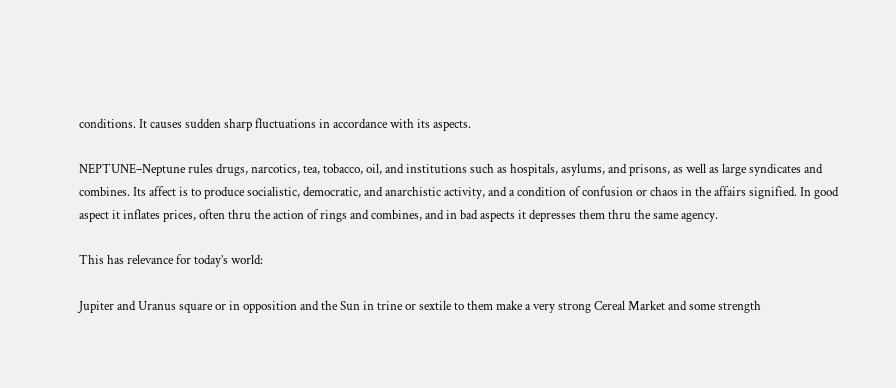conditions. It causes sudden sharp fluctuations in accordance with its aspects.

NEPTUNE–Neptune rules drugs, narcotics, tea, tobacco, oil, and institutions such as hospitals, asylums, and prisons, as well as large syndicates and combines. Its affect is to produce socialistic, democratic, and anarchistic activity, and a condition of confusion or chaos in the affairs signified. In good aspect it inflates prices, often thru the action of rings and combines, and in bad aspects it depresses them thru the same agency.

This has relevance for today’s world:

Jupiter and Uranus square or in opposition and the Sun in trine or sextile to them make a very strong Cereal Market and some strength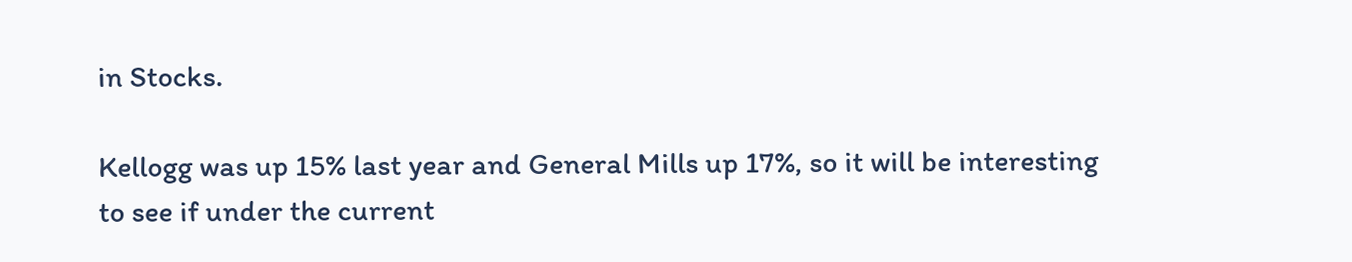in Stocks.

Kellogg was up 15% last year and General Mills up 17%, so it will be interesting to see if under the current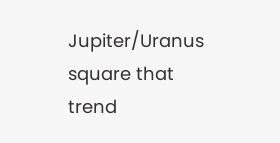Jupiter/Uranus square that trend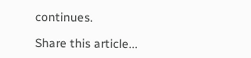continues.

Share this article...